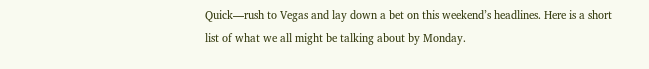Quick—rush to Vegas and lay down a bet on this weekend’s headlines. Here is a short list of what we all might be talking about by Monday.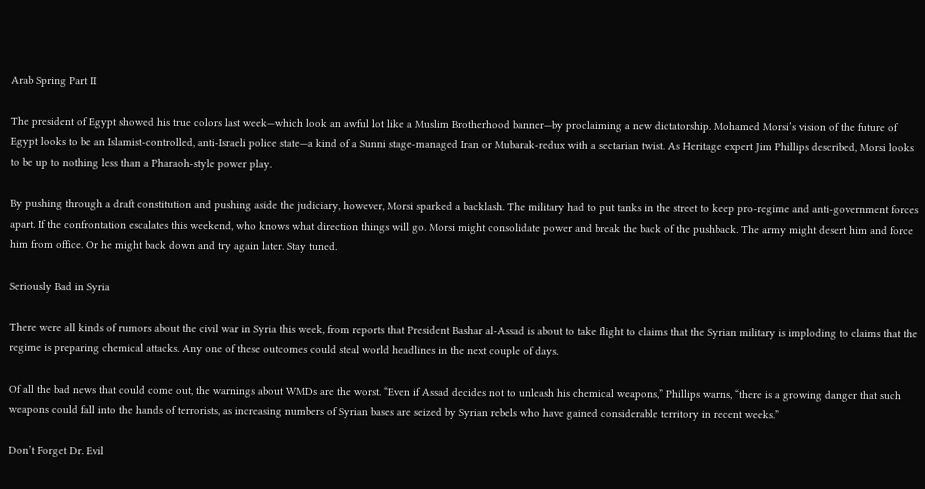Arab Spring Part II

The president of Egypt showed his true colors last week—which look an awful lot like a Muslim Brotherhood banner—by proclaiming a new dictatorship. Mohamed Morsi’s vision of the future of Egypt looks to be an Islamist-controlled, anti-Israeli police state—a kind of a Sunni stage-managed Iran or Mubarak-redux with a sectarian twist. As Heritage expert Jim Phillips described, Morsi looks to be up to nothing less than a Pharaoh-style power play.

By pushing through a draft constitution and pushing aside the judiciary, however, Morsi sparked a backlash. The military had to put tanks in the street to keep pro-regime and anti-government forces apart. If the confrontation escalates this weekend, who knows what direction things will go. Morsi might consolidate power and break the back of the pushback. The army might desert him and force him from office. Or he might back down and try again later. Stay tuned.

Seriously Bad in Syria

There were all kinds of rumors about the civil war in Syria this week, from reports that President Bashar al-Assad is about to take flight to claims that the Syrian military is imploding to claims that the regime is preparing chemical attacks. Any one of these outcomes could steal world headlines in the next couple of days.

Of all the bad news that could come out, the warnings about WMDs are the worst. “Even if Assad decides not to unleash his chemical weapons,” Phillips warns, “there is a growing danger that such weapons could fall into the hands of terrorists, as increasing numbers of Syrian bases are seized by Syrian rebels who have gained considerable territory in recent weeks.”

Don’t Forget Dr. Evil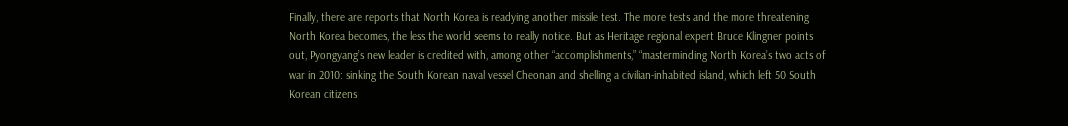Finally, there are reports that North Korea is readying another missile test. The more tests and the more threatening North Korea becomes, the less the world seems to really notice. But as Heritage regional expert Bruce Klingner points out, Pyongyang’s new leader is credited with, among other “accomplishments,” “masterminding North Korea’s two acts of war in 2010: sinking the South Korean naval vessel Cheonan and shelling a civilian-inhabited island, which left 50 South Korean citizens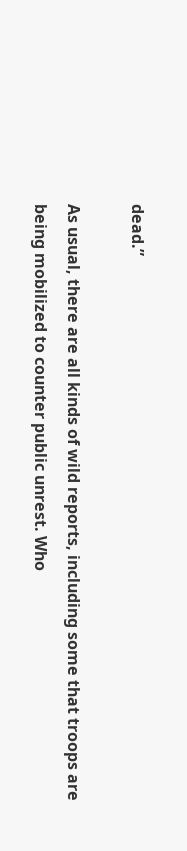dead.”

As usual, there are all kinds of wild reports, including some that troops are being mobilized to counter public unrest. Who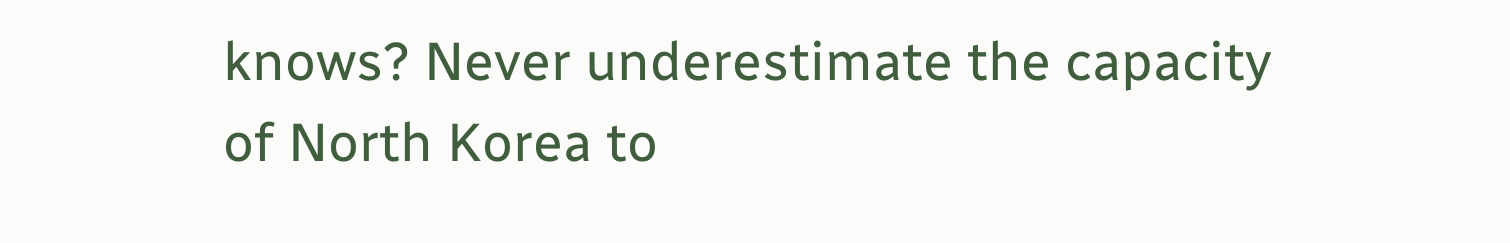knows? Never underestimate the capacity of North Korea to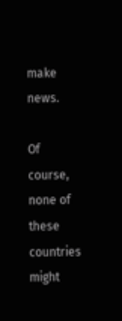make news.

Of course, none of these countries might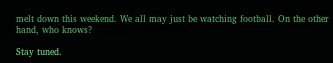melt down this weekend. We all may just be watching football. On the other hand, who knows?

Stay tuned.